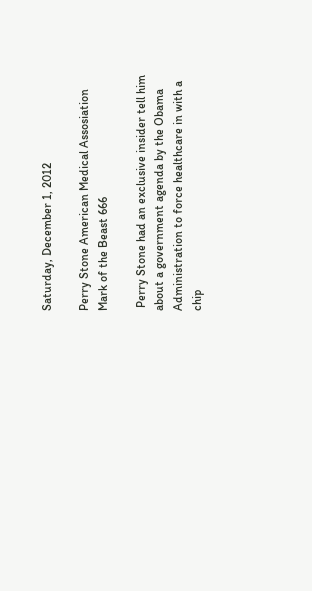Saturday, December 1, 2012

Perry Stone American Medical Assosiation Mark of the Beast 666

 Perry Stone had an exclusive insider tell him about a government agenda by the Obama Administration to force healthcare in with a chip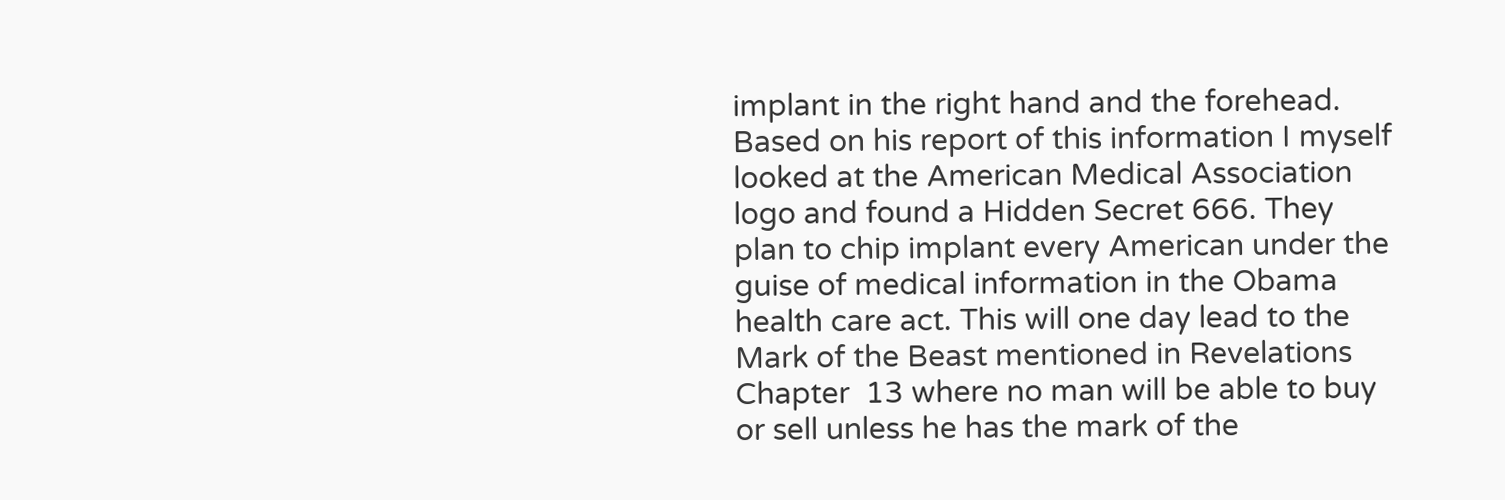implant in the right hand and the forehead.  Based on his report of this information I myself looked at the American Medical Association logo and found a Hidden Secret 666. They plan to chip implant every American under the guise of medical information in the Obama health care act. This will one day lead to the Mark of the Beast mentioned in Revelations Chapter  13 where no man will be able to buy or sell unless he has the mark of the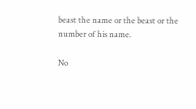beast the name or the beast or the number of his name.

No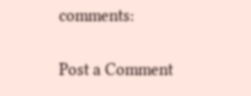comments:

Post a Comment